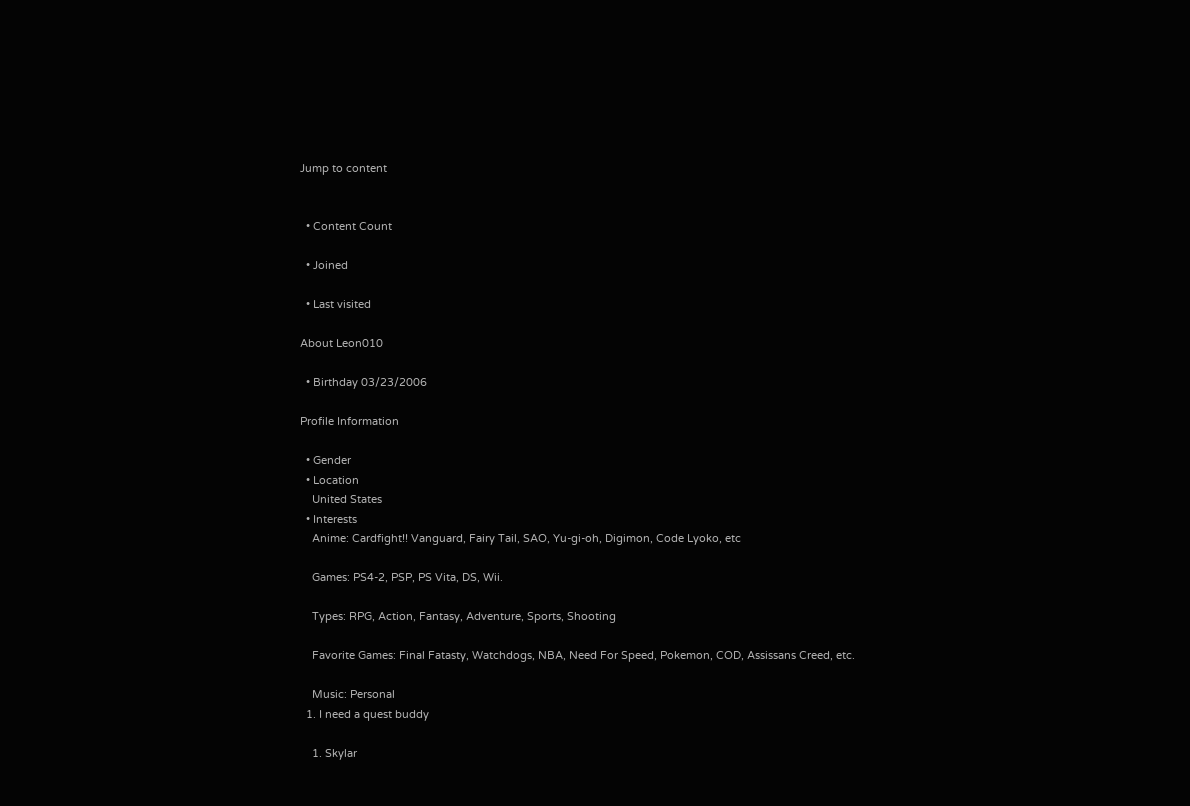Jump to content


  • Content Count

  • Joined

  • Last visited

About Leon010

  • Birthday 03/23/2006

Profile Information

  • Gender
  • Location
    United States
  • Interests
    Anime: Cardfight!! Vanguard, Fairy Tail, SAO, Yu-gi-oh, Digimon, Code Lyoko, etc

    Games: PS4-2, PSP, PS Vita, DS, Wii.

    Types: RPG, Action, Fantasy, Adventure, Sports, Shooting

    Favorite Games: Final Fatasty, Watchdogs, NBA, Need For Speed, Pokemon, COD, Assissans Creed, etc.

    Music: Personal
  1. I need a quest buddy

    1. Skylar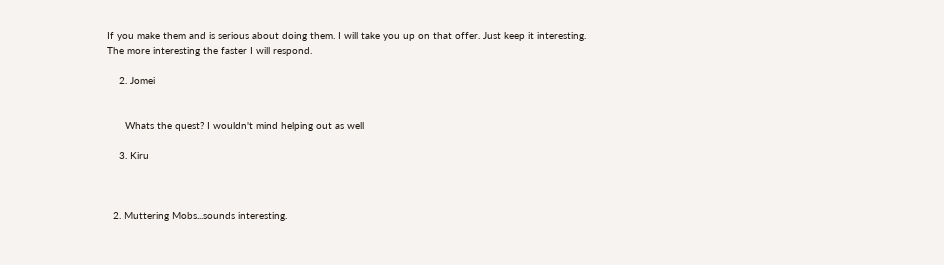If you make them and is serious about doing them. I will take you up on that offer. Just keep it interesting. The more interesting the faster I will respond.

    2. Jomei


      Whats the quest? I wouldn't mind helping out as well

    3. Kiru



  2. Muttering Mobs...sounds interesting.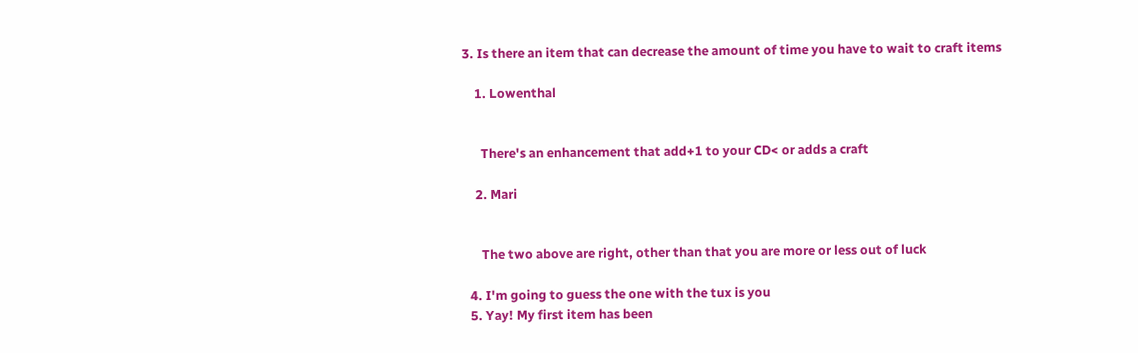3. Is there an item that can decrease the amount of time you have to wait to craft items

    1. Lowenthal


      There's an enhancement that add+1 to your CD< or adds a craft

    2. Mari


      The two above are right, other than that you are more or less out of luck

  4. I'm going to guess the one with the tux is you
  5. Yay! My first item has been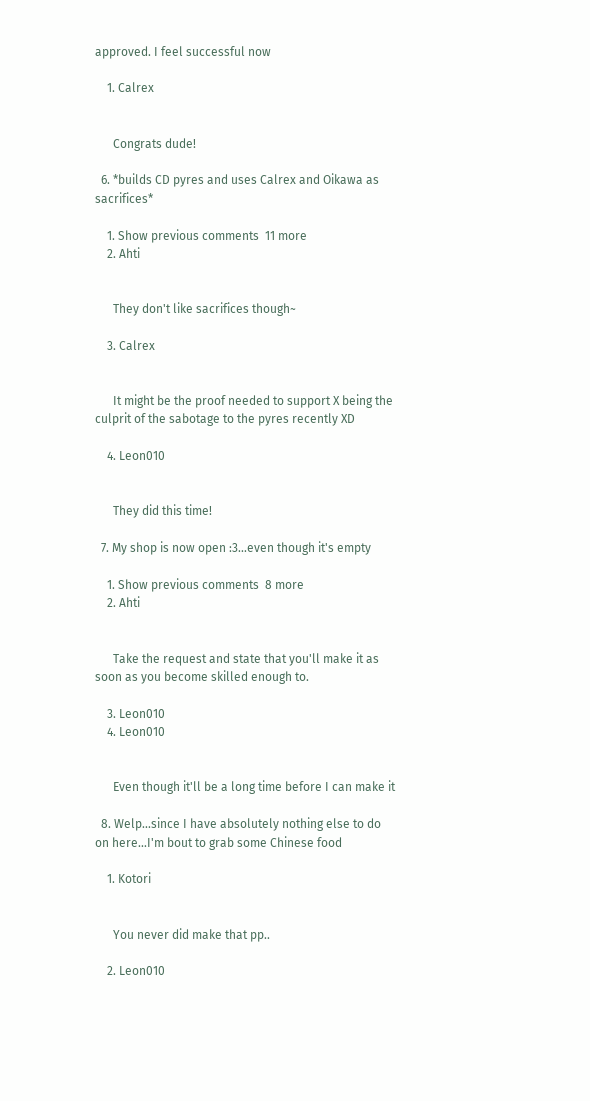approved. I feel successful now

    1. Calrex


      Congrats dude!

  6. *builds CD pyres and uses Calrex and Oikawa as sacrifices*

    1. Show previous comments  11 more
    2. Ahti


      They don't like sacrifices though~

    3. Calrex


      It might be the proof needed to support X being the culprit of the sabotage to the pyres recently XD

    4. Leon010


      They did this time!

  7. My shop is now open :3...even though it's empty

    1. Show previous comments  8 more
    2. Ahti


      Take the request and state that you'll make it as soon as you become skilled enough to.

    3. Leon010
    4. Leon010


      Even though it'll be a long time before I can make it

  8. Welp...since I have absolutely nothing else to do on here...I'm bout to grab some Chinese food

    1. Kotori


      You never did make that pp..

    2. Leon010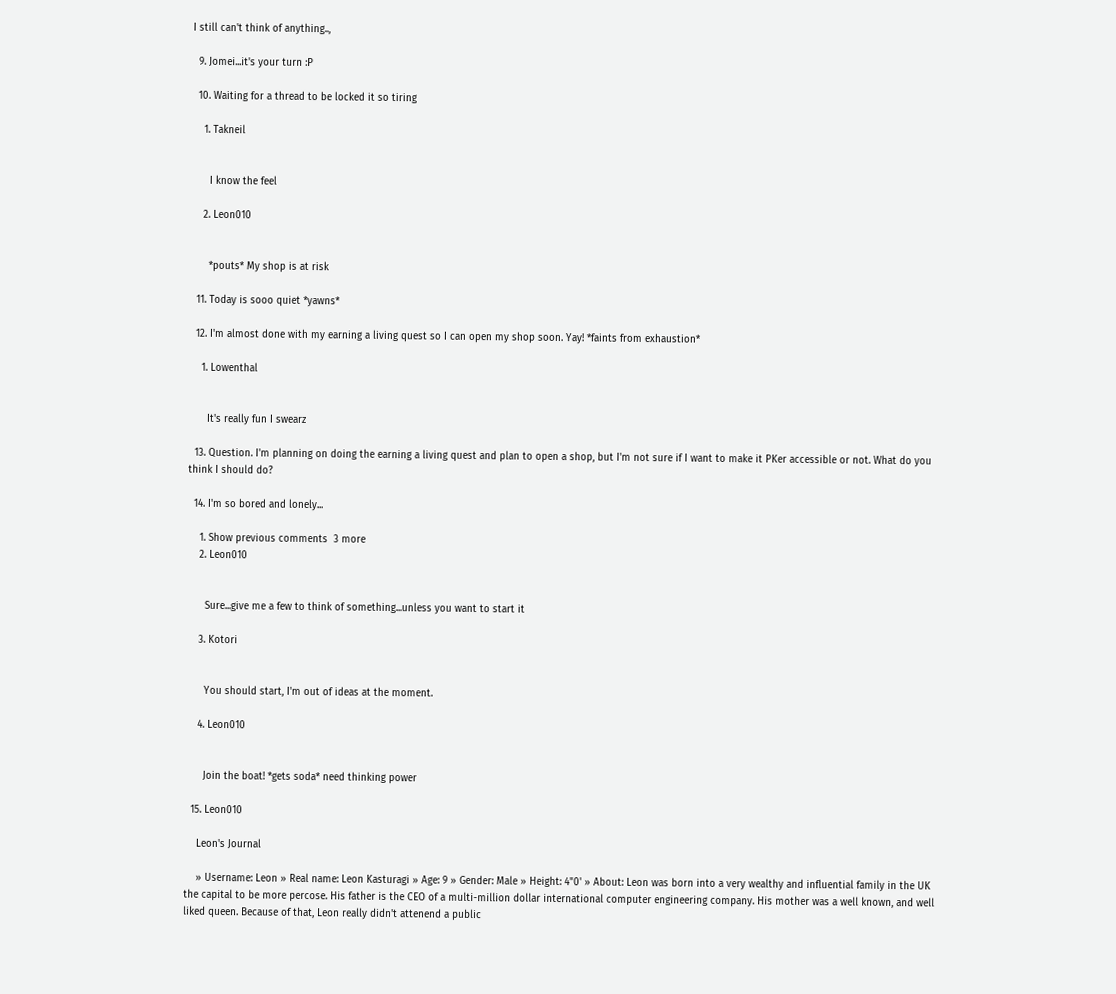I still can't think of anything..,

  9. Jomei...it's your turn :P

  10. Waiting for a thread to be locked it so tiring

    1. Takneil


      I know the feel

    2. Leon010


      *pouts* My shop is at risk

  11. Today is sooo quiet *yawns*

  12. I'm almost done with my earning a living quest so I can open my shop soon. Yay! *faints from exhaustion*

    1. Lowenthal


      It's really fun I swearz

  13. Question. I'm planning on doing the earning a living quest and plan to open a shop, but I'm not sure if I want to make it PKer accessible or not. What do you think I should do?

  14. I'm so bored and lonely...

    1. Show previous comments  3 more
    2. Leon010


      Sure...give me a few to think of something...unless you want to start it

    3. Kotori


      You should start, I'm out of ideas at the moment.

    4. Leon010


      Join the boat! *gets soda* need thinking power

  15. Leon010

    Leon's Journal

    » Username: Leon » Real name: Leon Kasturagi » Age: 9 » Gender: Male » Height: 4"0' » About: Leon was born into a very wealthy and influential family in the UK the capital to be more percose. His father is the CEO of a multi-million dollar international computer engineering company. His mother was a well known, and well liked queen. Because of that, Leon really didn't attenend a public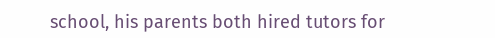school, his parents both hired tutors for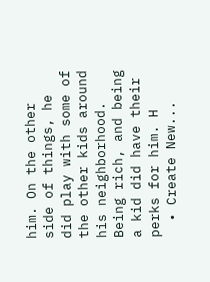him. On the other side of things, he did play with some of the other kids around his neighborhood. Being rich, and being a kid did have their perks for him. H
  • Create New...